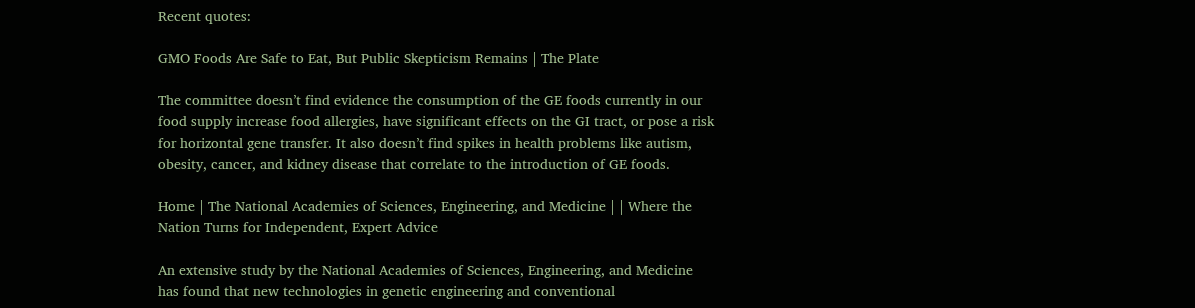Recent quotes:

GMO Foods Are Safe to Eat, But Public Skepticism Remains | The Plate

The committee doesn’t find evidence the consumption of the GE foods currently in our food supply increase food allergies, have significant effects on the GI tract, or pose a risk for horizontal gene transfer. It also doesn’t find spikes in health problems like autism, obesity, cancer, and kidney disease that correlate to the introduction of GE foods.

Home | The National Academies of Sciences, Engineering, and Medicine | | Where the Nation Turns for Independent, Expert Advice

An extensive study by the National Academies of Sciences, Engineering, and Medicine has found that new technologies in genetic engineering and conventional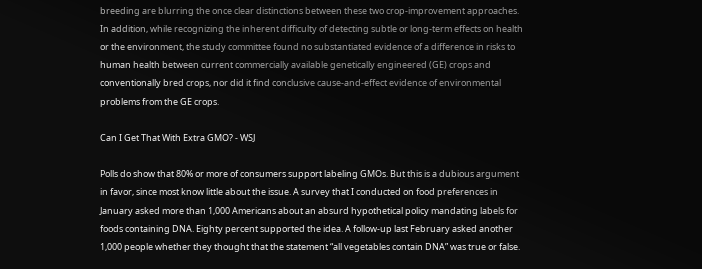breeding are blurring the once clear distinctions between these two crop-improvement approaches. In addition, while recognizing the inherent difficulty of detecting subtle or long-term effects on health or the environment, the study committee found no substantiated evidence of a difference in risks to human health between current commercially available genetically engineered (GE) crops and conventionally bred crops, nor did it find conclusive cause-and-effect evidence of environmental problems from the GE crops.

Can I Get That With Extra GMO? - WSJ

Polls do show that 80% or more of consumers support labeling GMOs. But this is a dubious argument in favor, since most know little about the issue. A survey that I conducted on food preferences in January asked more than 1,000 Americans about an absurd hypothetical policy mandating labels for foods containing DNA. Eighty percent supported the idea. A follow-up last February asked another 1,000 people whether they thought that the statement “all vegetables contain DNA” was true or false.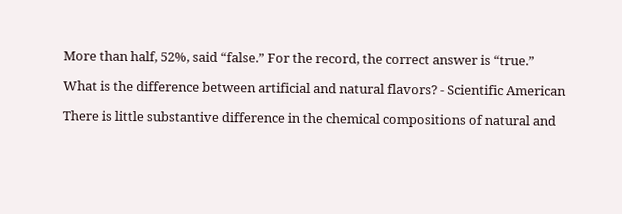More than half, 52%, said “false.” For the record, the correct answer is “true.”

What is the difference between artificial and natural flavors? - Scientific American

There is little substantive difference in the chemical compositions of natural and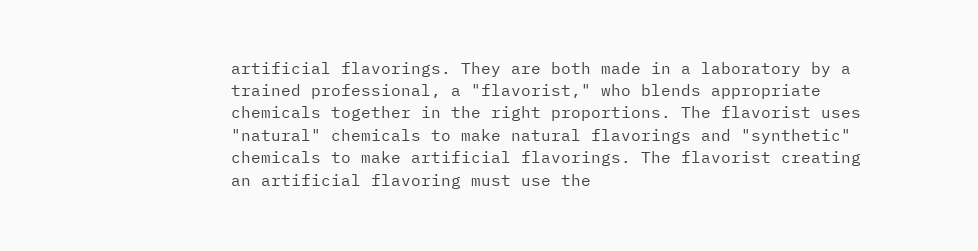artificial flavorings. They are both made in a laboratory by a trained professional, a "flavorist," who blends appropriate chemicals together in the right proportions. The flavorist uses "natural" chemicals to make natural flavorings and "synthetic" chemicals to make artificial flavorings. The flavorist creating an artificial flavoring must use the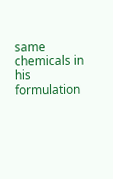same chemicals in his formulation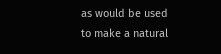as would be used to make a natural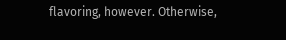flavoring, however. Otherwise,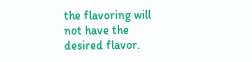the flavoring will not have the desired flavor.